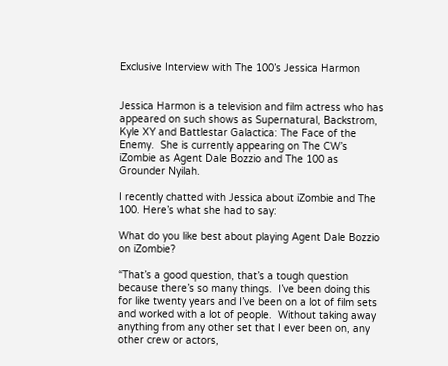Exclusive Interview with The 100’s Jessica Harmon


Jessica Harmon is a television and film actress who has appeared on such shows as Supernatural, Backstrom, Kyle XY and Battlestar Galactica: The Face of the Enemy.  She is currently appearing on The CW’s iZombie as Agent Dale Bozzio and The 100 as Grounder Nyilah.

I recently chatted with Jessica about iZombie and The 100. Here’s what she had to say:

What do you like best about playing Agent Dale Bozzio on iZombie?

“That’s a good question, that’s a tough question because there’s so many things.  I’ve been doing this for like twenty years and I’ve been on a lot of film sets and worked with a lot of people.  Without taking away anything from any other set that I ever been on, any other crew or actors,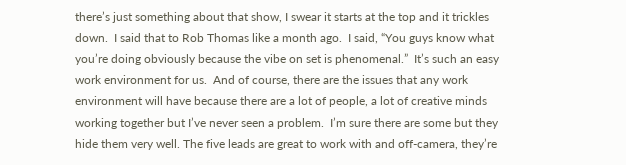there’s just something about that show, I swear it starts at the top and it trickles down.  I said that to Rob Thomas like a month ago.  I said, “You guys know what you’re doing obviously because the vibe on set is phenomenal.”  It’s such an easy work environment for us.  And of course, there are the issues that any work environment will have because there are a lot of people, a lot of creative minds working together but I’ve never seen a problem.  I’m sure there are some but they hide them very well. The five leads are great to work with and off-camera, they’re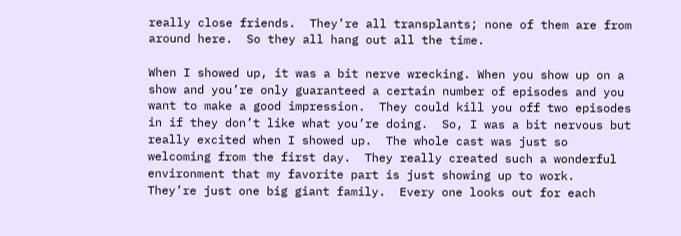really close friends.  They’re all transplants; none of them are from around here.  So they all hang out all the time.

When I showed up, it was a bit nerve wrecking. When you show up on a show and you’re only guaranteed a certain number of episodes and you want to make a good impression.  They could kill you off two episodes in if they don’t like what you’re doing.  So, I was a bit nervous but really excited when I showed up.  The whole cast was just so welcoming from the first day.  They really created such a wonderful environment that my favorite part is just showing up to work.  They’re just one big giant family.  Every one looks out for each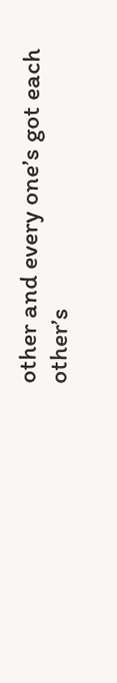other and every one’s got each other’s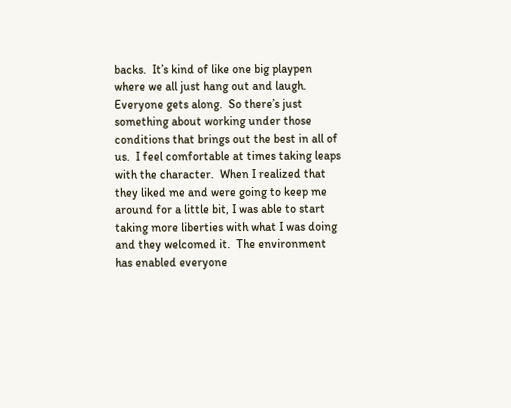backs.  It’s kind of like one big playpen where we all just hang out and laugh.  Everyone gets along.  So there’s just something about working under those conditions that brings out the best in all of us.  I feel comfortable at times taking leaps with the character.  When I realized that they liked me and were going to keep me around for a little bit, I was able to start taking more liberties with what I was doing and they welcomed it.  The environment has enabled everyone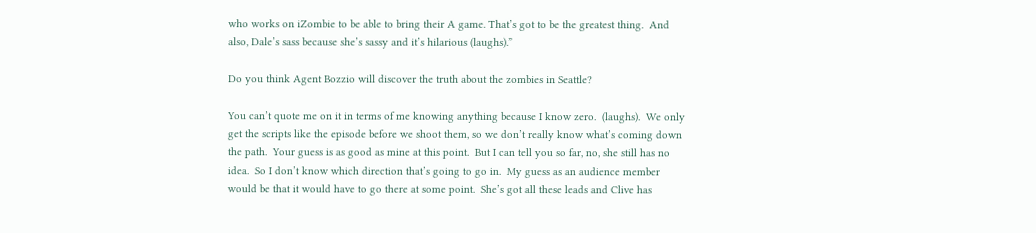who works on iZombie to be able to bring their A game. That’s got to be the greatest thing.  And also, Dale’s sass because she’s sassy and it’s hilarious (laughs).”

Do you think Agent Bozzio will discover the truth about the zombies in Seattle?

You can’t quote me on it in terms of me knowing anything because I know zero.  (laughs).  We only get the scripts like the episode before we shoot them, so we don’t really know what’s coming down the path.  Your guess is as good as mine at this point.  But I can tell you so far, no, she still has no idea.  So I don’t know which direction that’s going to go in.  My guess as an audience member would be that it would have to go there at some point.  She’s got all these leads and Clive has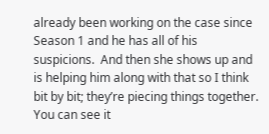already been working on the case since Season 1 and he has all of his suspicions.  And then she shows up and is helping him along with that so I think bit by bit; they’re piecing things together.  You can see it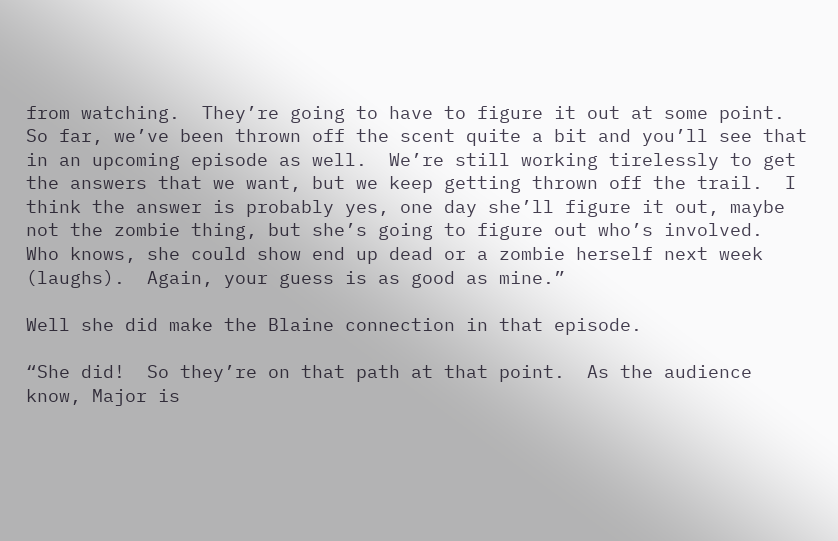from watching.  They’re going to have to figure it out at some point.  So far, we’ve been thrown off the scent quite a bit and you’ll see that in an upcoming episode as well.  We’re still working tirelessly to get the answers that we want, but we keep getting thrown off the trail.  I think the answer is probably yes, one day she’ll figure it out, maybe not the zombie thing, but she’s going to figure out who’s involved.  Who knows, she could show end up dead or a zombie herself next week (laughs).  Again, your guess is as good as mine.”

Well she did make the Blaine connection in that episode.

“She did!  So they’re on that path at that point.  As the audience know, Major is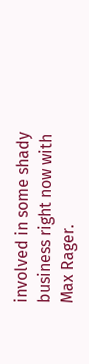involved in some shady business right now with Max Rager.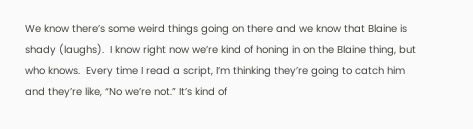We know there’s some weird things going on there and we know that Blaine is shady (laughs).  I know right now we’re kind of honing in on the Blaine thing, but who knows.  Every time I read a script, I’m thinking they’re going to catch him and they’re like, “No we’re not.” It’s kind of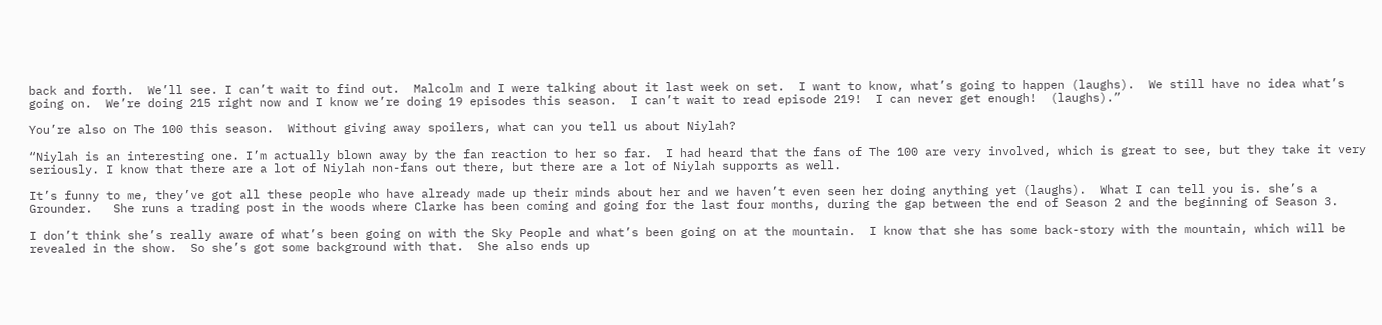back and forth.  We’ll see. I can’t wait to find out.  Malcolm and I were talking about it last week on set.  I want to know, what’s going to happen (laughs).  We still have no idea what’s going on.  We’re doing 215 right now and I know we’re doing 19 episodes this season.  I can’t wait to read episode 219!  I can never get enough!  (laughs).”

You’re also on The 100 this season.  Without giving away spoilers, what can you tell us about Niylah?

“Niylah is an interesting one. I’m actually blown away by the fan reaction to her so far.  I had heard that the fans of The 100 are very involved, which is great to see, but they take it very seriously. I know that there are a lot of Niylah non-fans out there, but there are a lot of Niylah supports as well.

It’s funny to me, they’ve got all these people who have already made up their minds about her and we haven’t even seen her doing anything yet (laughs).  What I can tell you is. she’s a Grounder.   She runs a trading post in the woods where Clarke has been coming and going for the last four months, during the gap between the end of Season 2 and the beginning of Season 3.

I don’t think she’s really aware of what’s been going on with the Sky People and what’s been going on at the mountain.  I know that she has some back-story with the mountain, which will be revealed in the show.  So she’s got some background with that.  She also ends up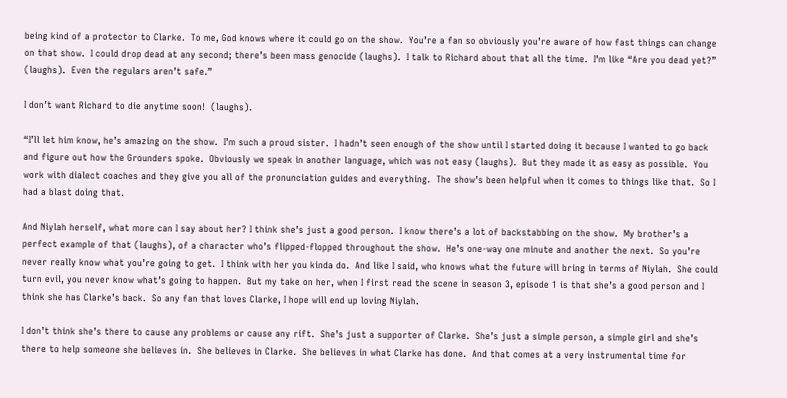being kind of a protector to Clarke.  To me, God knows where it could go on the show.  You’re a fan so obviously you’re aware of how fast things can change on that show.  I could drop dead at any second; there’s been mass genocide (laughs).  I talk to Richard about that all the time.  I’m like “Are you dead yet?”  (laughs).  Even the regulars aren’t safe.”

I don’t want Richard to die anytime soon!  (laughs).

“I’ll let him know, he’s amazing on the show.  I’m such a proud sister.  I hadn’t seen enough of the show until I started doing it because I wanted to go back and figure out how the Grounders spoke.  Obviously we speak in another language, which was not easy (laughs).  But they made it as easy as possible.  You work with dialect coaches and they give you all of the pronunciation guides and everything.  The show’s been helpful when it comes to things like that.  So I had a blast doing that.

And Niylah herself, what more can I say about her? I think she’s just a good person.  I know there’s a lot of backstabbing on the show.  My brother’s a perfect example of that (laughs), of a character who’s flipped-flopped throughout the show.  He’s one-way one minute and another the next.  So you’re never really know what you’re going to get.  I think with her you kinda do.  And like I said, who knows what the future will bring in terms of Niylah.  She could turn evil, you never know what’s going to happen.  But my take on her, when I first read the scene in season 3, episode 1 is that she’s a good person and I think she has Clarke’s back.  So any fan that loves Clarke, I hope will end up loving Niylah.

I don’t think she’s there to cause any problems or cause any rift.  She’s just a supporter of Clarke.  She’s just a simple person, a simple girl and she’s there to help someone she believes in.  She believes in Clarke.  She believes in what Clarke has done.  And that comes at a very instrumental time for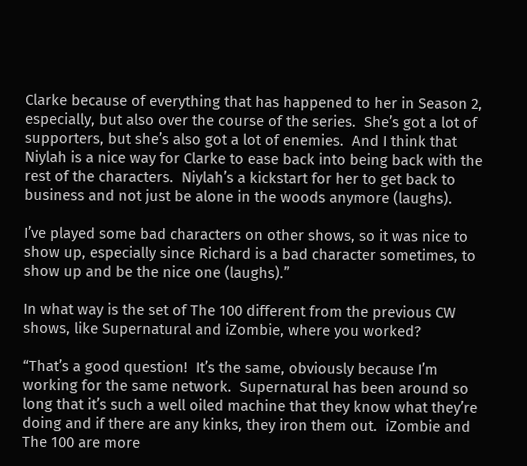Clarke because of everything that has happened to her in Season 2, especially, but also over the course of the series.  She’s got a lot of supporters, but she’s also got a lot of enemies.  And I think that Niylah is a nice way for Clarke to ease back into being back with the rest of the characters.  Niylah’s a kickstart for her to get back to business and not just be alone in the woods anymore (laughs).

I’ve played some bad characters on other shows, so it was nice to show up, especially since Richard is a bad character sometimes, to show up and be the nice one (laughs).”

In what way is the set of The 100 different from the previous CW shows, like Supernatural and iZombie, where you worked?

“That’s a good question!  It’s the same, obviously because I’m working for the same network.  Supernatural has been around so long that it’s such a well oiled machine that they know what they’re doing and if there are any kinks, they iron them out.  iZombie and The 100 are more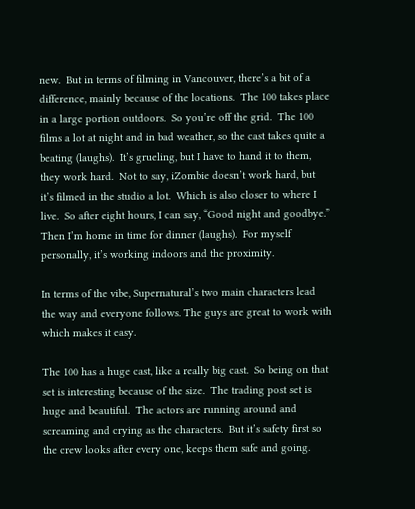new.  But in terms of filming in Vancouver, there’s a bit of a difference, mainly because of the locations.  The 100 takes place in a large portion outdoors.  So you’re off the grid.  The 100 films a lot at night and in bad weather, so the cast takes quite a beating (laughs).  It’s grueling, but I have to hand it to them, they work hard.  Not to say, iZombie doesn’t work hard, but it’s filmed in the studio a lot.  Which is also closer to where I live.  So after eight hours, I can say, “Good night and goodbye.”  Then I’m home in time for dinner (laughs).  For myself personally, it’s working indoors and the proximity.

In terms of the vibe, Supernatural’s two main characters lead the way and everyone follows. The guys are great to work with which makes it easy.

The 100 has a huge cast, like a really big cast.  So being on that set is interesting because of the size.  The trading post set is huge and beautiful.  The actors are running around and screaming and crying as the characters.  But it’s safety first so the crew looks after every one, keeps them safe and going.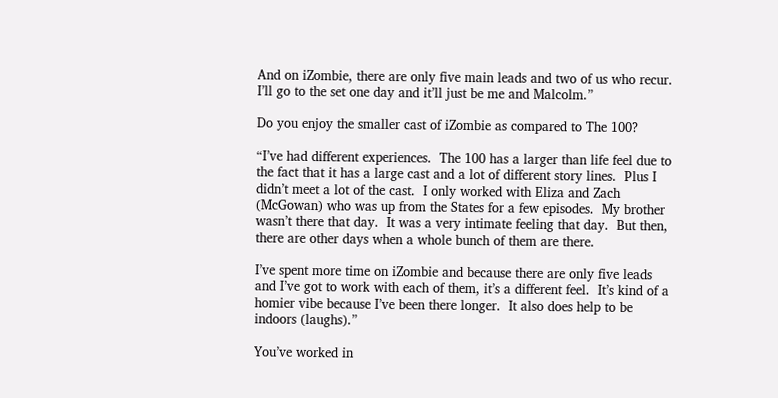And on iZombie, there are only five main leads and two of us who recur.  I’ll go to the set one day and it’ll just be me and Malcolm.”

Do you enjoy the smaller cast of iZombie as compared to The 100?

“I’ve had different experiences.  The 100 has a larger than life feel due to the fact that it has a large cast and a lot of different story lines.  Plus I didn’t meet a lot of the cast.  I only worked with Eliza and Zach (McGowan) who was up from the States for a few episodes.  My brother wasn’t there that day.  It was a very intimate feeling that day.  But then, there are other days when a whole bunch of them are there.

I’ve spent more time on iZombie and because there are only five leads and I’ve got to work with each of them, it’s a different feel.  It’s kind of a homier vibe because I’ve been there longer.  It also does help to be indoors (laughs).”

You’ve worked in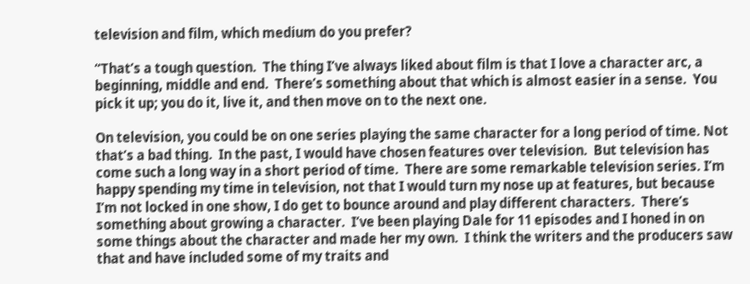television and film, which medium do you prefer?

“That’s a tough question.  The thing I’ve always liked about film is that I love a character arc, a beginning, middle and end.  There’s something about that which is almost easier in a sense.  You pick it up; you do it, live it, and then move on to the next one.

On television, you could be on one series playing the same character for a long period of time. Not that’s a bad thing.  In the past, I would have chosen features over television.  But television has come such a long way in a short period of time.  There are some remarkable television series. I’m happy spending my time in television, not that I would turn my nose up at features, but because I’m not locked in one show, I do get to bounce around and play different characters.  There’s something about growing a character.  I’ve been playing Dale for 11 episodes and I honed in on some things about the character and made her my own.  I think the writers and the producers saw that and have included some of my traits and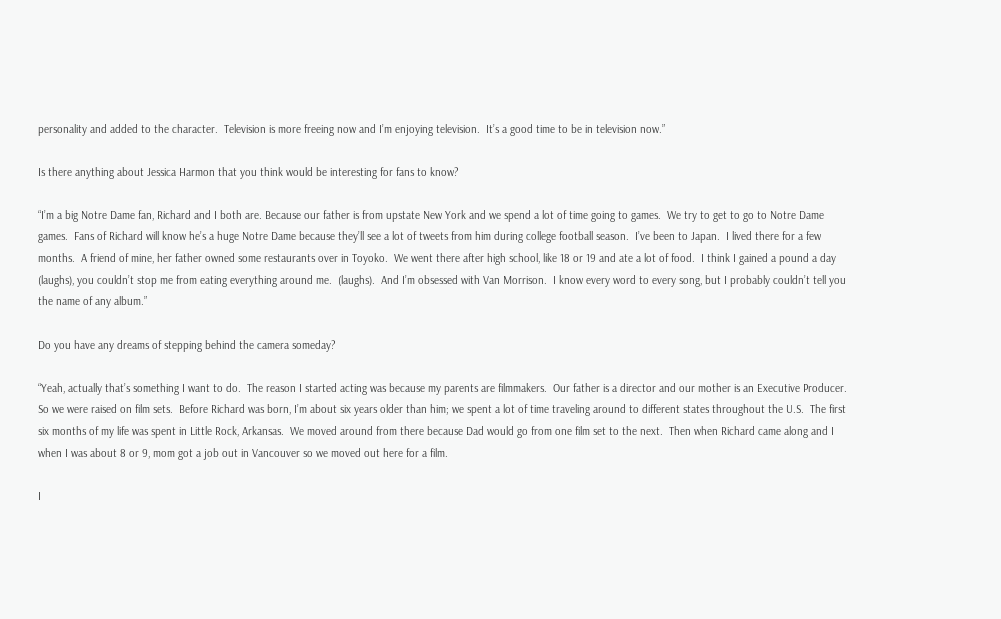personality and added to the character.  Television is more freeing now and I’m enjoying television.  It’s a good time to be in television now.”

Is there anything about Jessica Harmon that you think would be interesting for fans to know?

“I’m a big Notre Dame fan, Richard and I both are. Because our father is from upstate New York and we spend a lot of time going to games.  We try to get to go to Notre Dame games.  Fans of Richard will know he’s a huge Notre Dame because they’ll see a lot of tweets from him during college football season.  I’ve been to Japan.  I lived there for a few months.  A friend of mine, her father owned some restaurants over in Toyoko.  We went there after high school, like 18 or 19 and ate a lot of food.  I think I gained a pound a day (laughs), you couldn’t stop me from eating everything around me.  (laughs).  And I’m obsessed with Van Morrison.  I know every word to every song, but I probably couldn’t tell you the name of any album.”

Do you have any dreams of stepping behind the camera someday?

“Yeah, actually that’s something I want to do.  The reason I started acting was because my parents are filmmakers.  Our father is a director and our mother is an Executive Producer.  So we were raised on film sets.  Before Richard was born, I’m about six years older than him; we spent a lot of time traveling around to different states throughout the U.S.  The first six months of my life was spent in Little Rock, Arkansas.  We moved around from there because Dad would go from one film set to the next.  Then when Richard came along and I when I was about 8 or 9, mom got a job out in Vancouver so we moved out here for a film.

I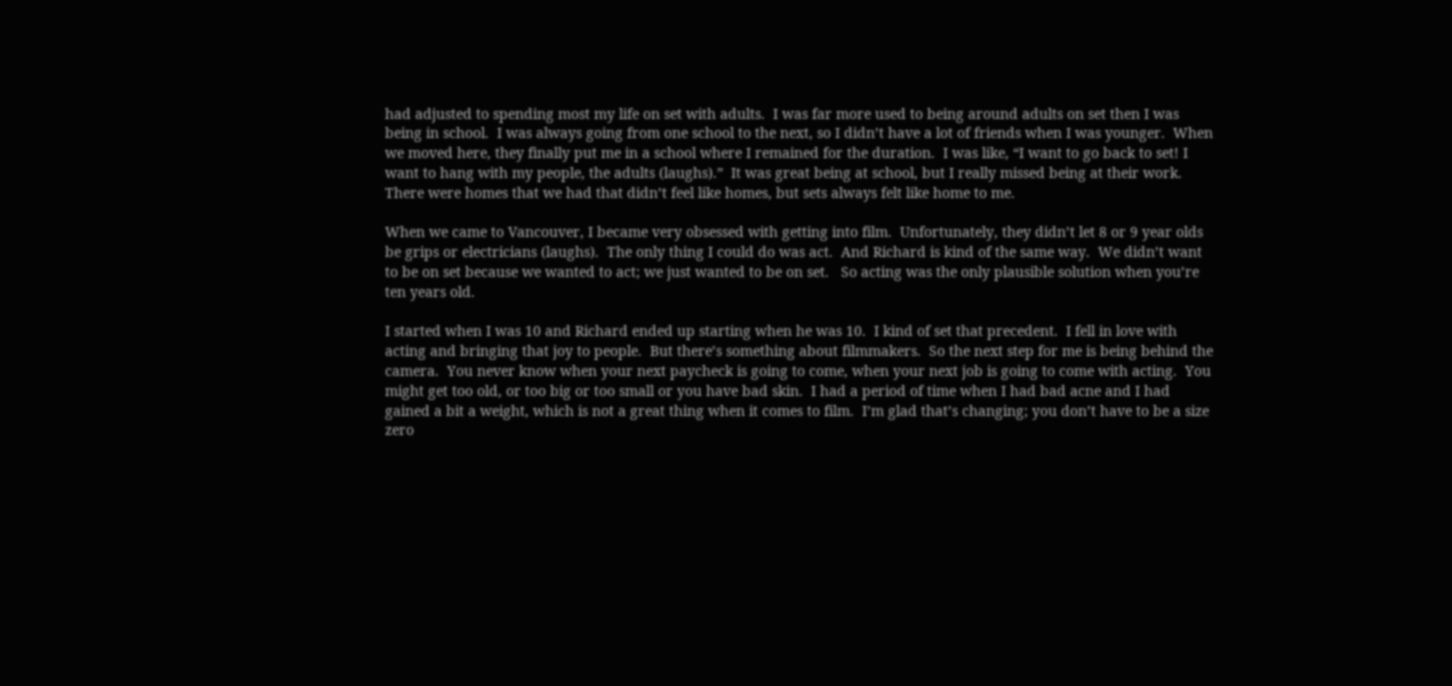had adjusted to spending most my life on set with adults.  I was far more used to being around adults on set then I was being in school.  I was always going from one school to the next, so I didn’t have a lot of friends when I was younger.  When we moved here, they finally put me in a school where I remained for the duration.  I was like, “I want to go back to set! I want to hang with my people, the adults (laughs).”  It was great being at school, but I really missed being at their work.  There were homes that we had that didn’t feel like homes, but sets always felt like home to me.

When we came to Vancouver, I became very obsessed with getting into film.  Unfortunately, they didn’t let 8 or 9 year olds be grips or electricians (laughs).  The only thing I could do was act.  And Richard is kind of the same way.  We didn’t want to be on set because we wanted to act; we just wanted to be on set.   So acting was the only plausible solution when you’re ten years old.

I started when I was 10 and Richard ended up starting when he was 10.  I kind of set that precedent.  I fell in love with acting and bringing that joy to people.  But there’s something about filmmakers.  So the next step for me is being behind the camera.  You never know when your next paycheck is going to come, when your next job is going to come with acting.  You might get too old, or too big or too small or you have bad skin.  I had a period of time when I had bad acne and I had gained a bit a weight, which is not a great thing when it comes to film.  I’m glad that’s changing; you don’t have to be a size zero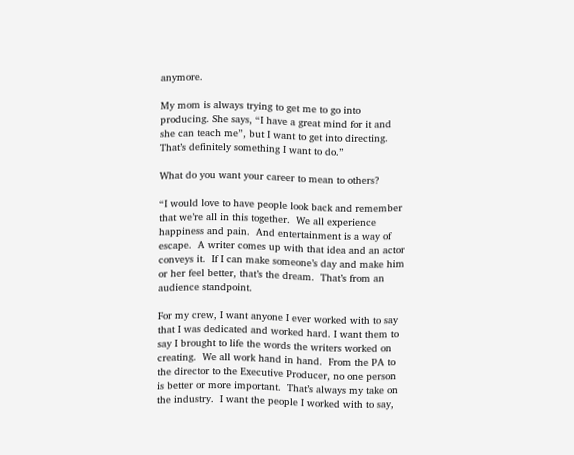anymore.

My mom is always trying to get me to go into producing. She says, “I have a great mind for it and she can teach me”, but I want to get into directing.  That’s definitely something I want to do.”

What do you want your career to mean to others?

“I would love to have people look back and remember that we’re all in this together.  We all experience happiness and pain.  And entertainment is a way of escape.  A writer comes up with that idea and an actor conveys it.  If I can make someone’s day and make him or her feel better, that’s the dream.  That’s from an audience standpoint.

For my crew, I want anyone I ever worked with to say that I was dedicated and worked hard. I want them to say I brought to life the words the writers worked on creating.  We all work hand in hand.  From the PA to the director to the Executive Producer, no one person is better or more important.  That’s always my take on the industry.  I want the people I worked with to say,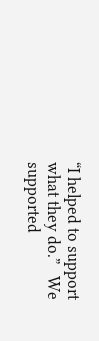“I helped to support what they do.”   We supported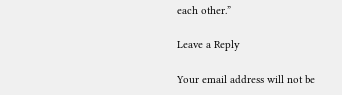each other.”

Leave a Reply

Your email address will not be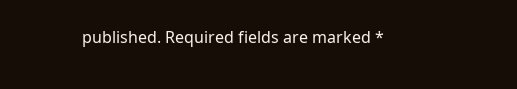published. Required fields are marked *